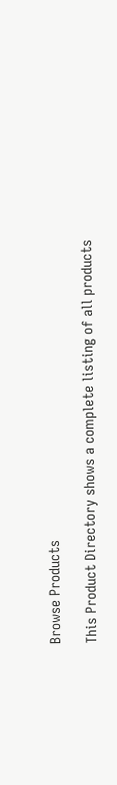Browse Products

This Product Directory shows a complete listing of all products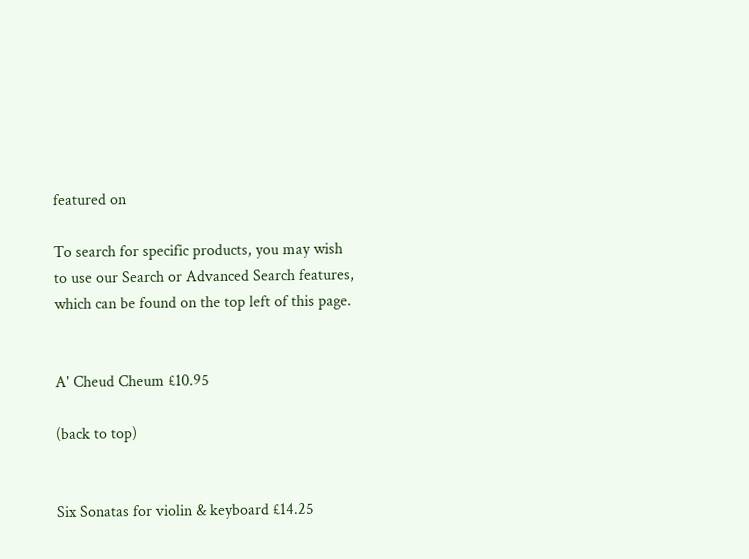featured on

To search for specific products, you may wish to use our Search or Advanced Search features, which can be found on the top left of this page.


A' Cheud Cheum £10.95

(back to top)


Six Sonatas for violin & keyboard £14.25